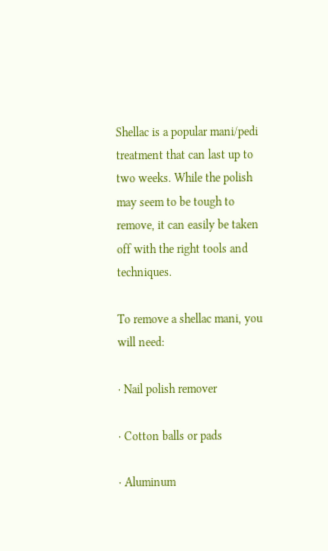Shellac is a popular mani/pedi treatment that can last up to two weeks. While the polish may seem to be tough to remove, it can easily be taken off with the right tools and techniques.

To remove a shellac mani, you will need:

· Nail polish remover

· Cotton balls or pads

· Aluminum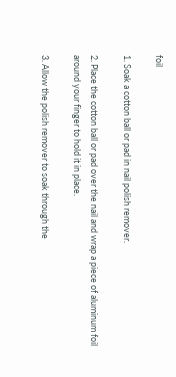foil

1. Soak a cotton ball or pad in nail polish remover.

2. Place the cotton ball or pad over the nail and wrap a piece of aluminum foil around your finger to hold it in place.

3. Allow the polish remover to soak through the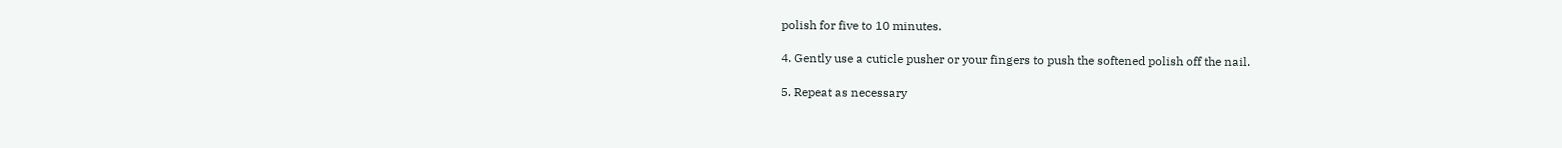polish for five to 10 minutes.

4. Gently use a cuticle pusher or your fingers to push the softened polish off the nail.

5. Repeat as necessary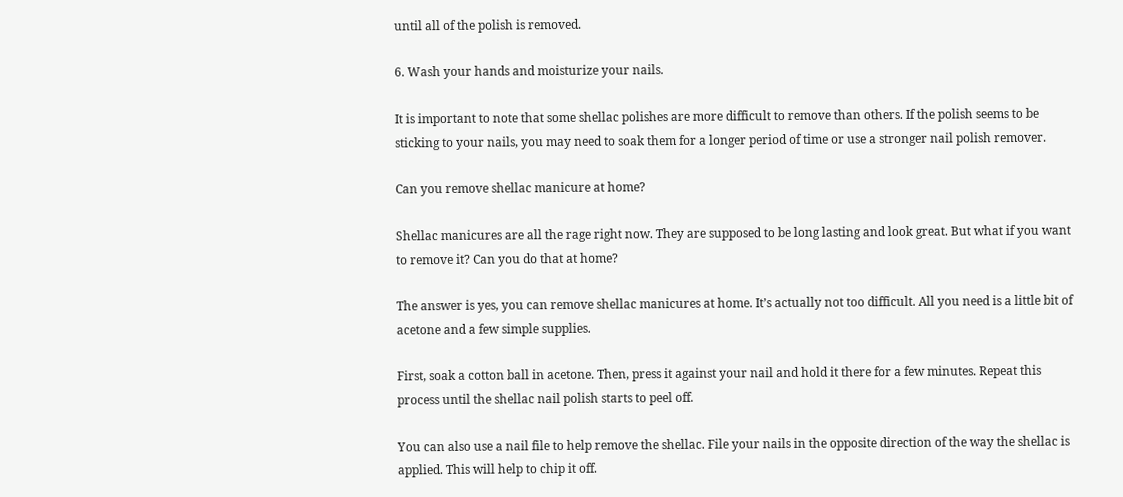until all of the polish is removed.

6. Wash your hands and moisturize your nails.

It is important to note that some shellac polishes are more difficult to remove than others. If the polish seems to be sticking to your nails, you may need to soak them for a longer period of time or use a stronger nail polish remover.

Can you remove shellac manicure at home?

Shellac manicures are all the rage right now. They are supposed to be long lasting and look great. But what if you want to remove it? Can you do that at home?

The answer is yes, you can remove shellac manicures at home. It’s actually not too difficult. All you need is a little bit of acetone and a few simple supplies.

First, soak a cotton ball in acetone. Then, press it against your nail and hold it there for a few minutes. Repeat this process until the shellac nail polish starts to peel off.

You can also use a nail file to help remove the shellac. File your nails in the opposite direction of the way the shellac is applied. This will help to chip it off.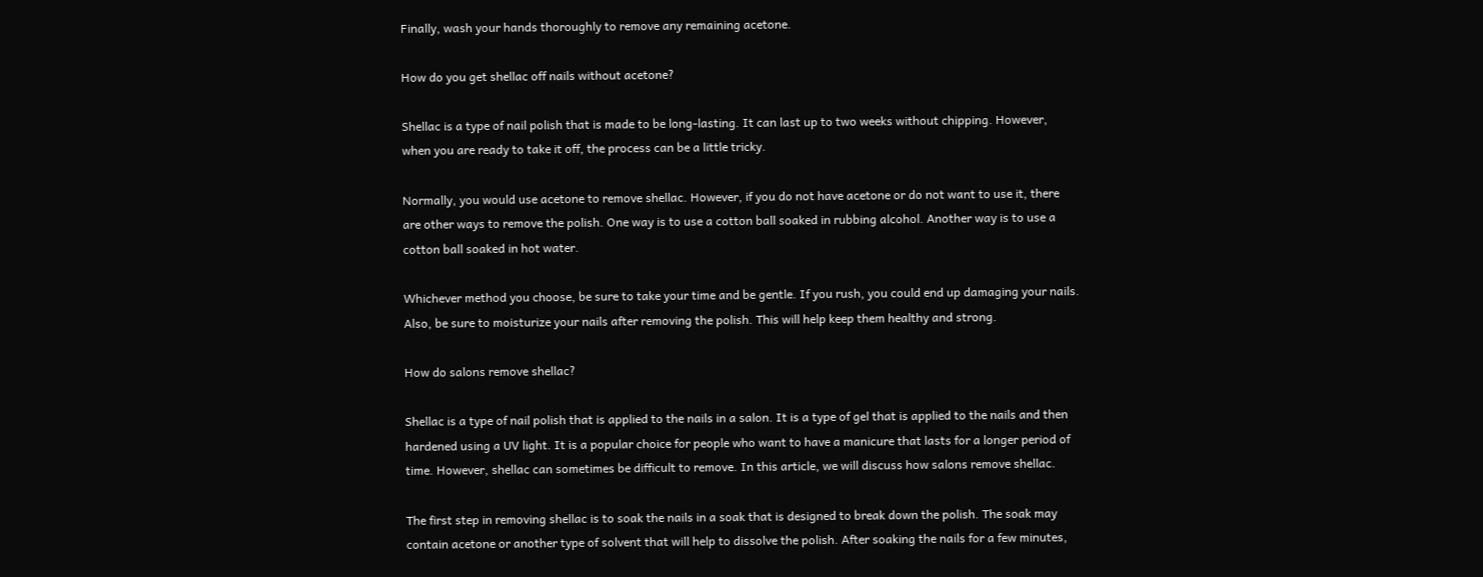Finally, wash your hands thoroughly to remove any remaining acetone.

How do you get shellac off nails without acetone?

Shellac is a type of nail polish that is made to be long-lasting. It can last up to two weeks without chipping. However, when you are ready to take it off, the process can be a little tricky.

Normally, you would use acetone to remove shellac. However, if you do not have acetone or do not want to use it, there are other ways to remove the polish. One way is to use a cotton ball soaked in rubbing alcohol. Another way is to use a cotton ball soaked in hot water.

Whichever method you choose, be sure to take your time and be gentle. If you rush, you could end up damaging your nails. Also, be sure to moisturize your nails after removing the polish. This will help keep them healthy and strong.

How do salons remove shellac?

Shellac is a type of nail polish that is applied to the nails in a salon. It is a type of gel that is applied to the nails and then hardened using a UV light. It is a popular choice for people who want to have a manicure that lasts for a longer period of time. However, shellac can sometimes be difficult to remove. In this article, we will discuss how salons remove shellac.

The first step in removing shellac is to soak the nails in a soak that is designed to break down the polish. The soak may contain acetone or another type of solvent that will help to dissolve the polish. After soaking the nails for a few minutes,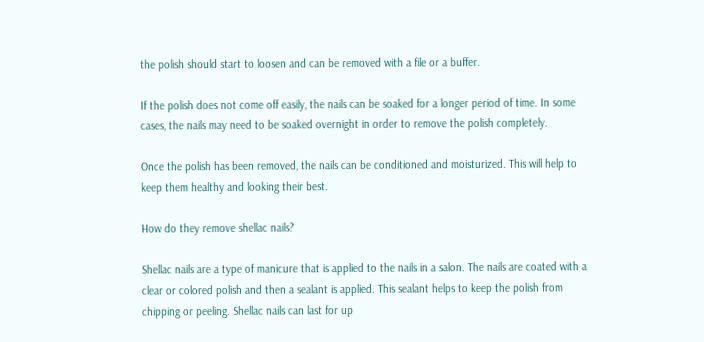the polish should start to loosen and can be removed with a file or a buffer.

If the polish does not come off easily, the nails can be soaked for a longer period of time. In some cases, the nails may need to be soaked overnight in order to remove the polish completely.

Once the polish has been removed, the nails can be conditioned and moisturized. This will help to keep them healthy and looking their best.

How do they remove shellac nails?

Shellac nails are a type of manicure that is applied to the nails in a salon. The nails are coated with a clear or colored polish and then a sealant is applied. This sealant helps to keep the polish from chipping or peeling. Shellac nails can last for up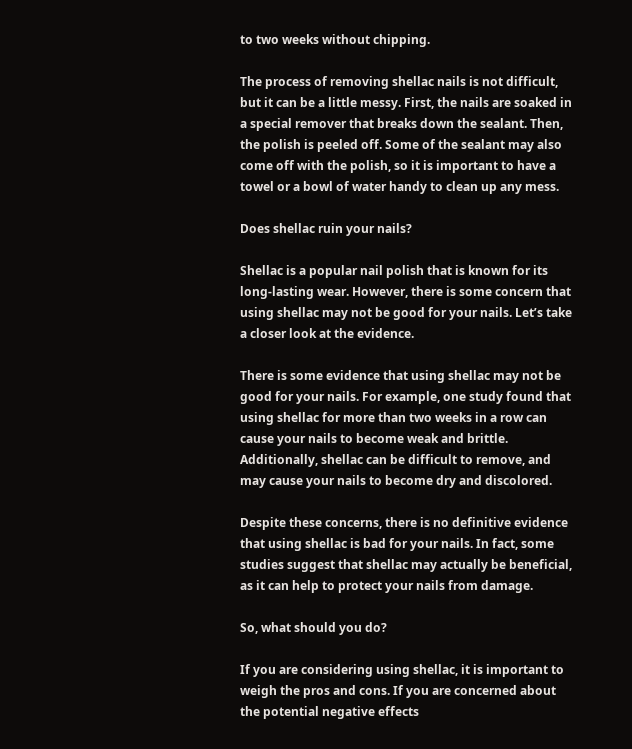to two weeks without chipping.

The process of removing shellac nails is not difficult, but it can be a little messy. First, the nails are soaked in a special remover that breaks down the sealant. Then, the polish is peeled off. Some of the sealant may also come off with the polish, so it is important to have a towel or a bowl of water handy to clean up any mess.

Does shellac ruin your nails?

Shellac is a popular nail polish that is known for its long-lasting wear. However, there is some concern that using shellac may not be good for your nails. Let’s take a closer look at the evidence.

There is some evidence that using shellac may not be good for your nails. For example, one study found that using shellac for more than two weeks in a row can cause your nails to become weak and brittle. Additionally, shellac can be difficult to remove, and may cause your nails to become dry and discolored.

Despite these concerns, there is no definitive evidence that using shellac is bad for your nails. In fact, some studies suggest that shellac may actually be beneficial, as it can help to protect your nails from damage.

So, what should you do?

If you are considering using shellac, it is important to weigh the pros and cons. If you are concerned about the potential negative effects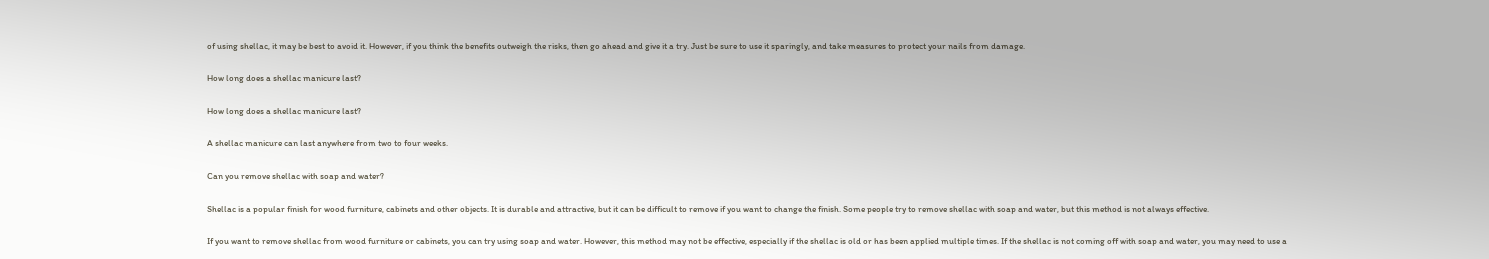of using shellac, it may be best to avoid it. However, if you think the benefits outweigh the risks, then go ahead and give it a try. Just be sure to use it sparingly, and take measures to protect your nails from damage.

How long does a shellac manicure last?

How long does a shellac manicure last?

A shellac manicure can last anywhere from two to four weeks.

Can you remove shellac with soap and water?

Shellac is a popular finish for wood furniture, cabinets and other objects. It is durable and attractive, but it can be difficult to remove if you want to change the finish. Some people try to remove shellac with soap and water, but this method is not always effective.

If you want to remove shellac from wood furniture or cabinets, you can try using soap and water. However, this method may not be effective, especially if the shellac is old or has been applied multiple times. If the shellac is not coming off with soap and water, you may need to use a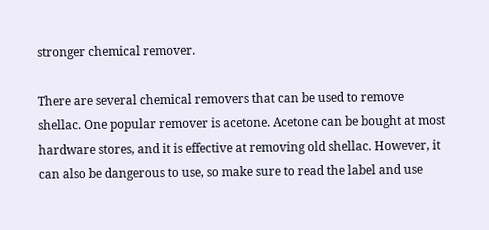stronger chemical remover.

There are several chemical removers that can be used to remove shellac. One popular remover is acetone. Acetone can be bought at most hardware stores, and it is effective at removing old shellac. However, it can also be dangerous to use, so make sure to read the label and use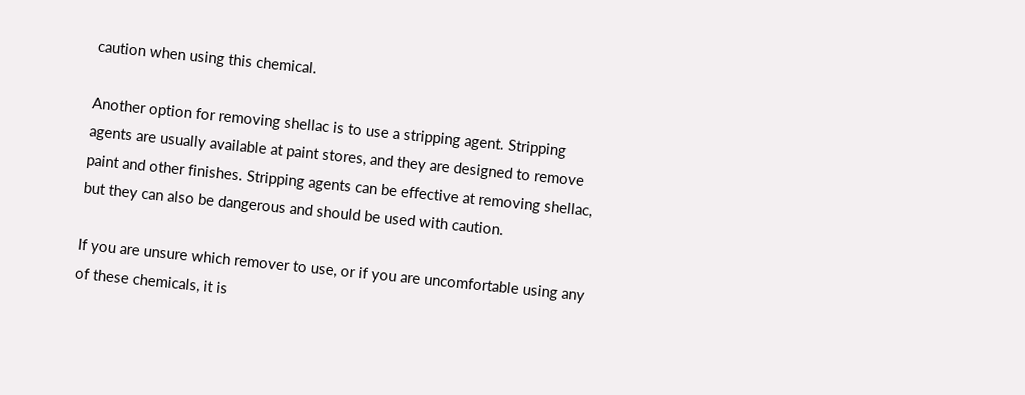caution when using this chemical.

Another option for removing shellac is to use a stripping agent. Stripping agents are usually available at paint stores, and they are designed to remove paint and other finishes. Stripping agents can be effective at removing shellac, but they can also be dangerous and should be used with caution.

If you are unsure which remover to use, or if you are uncomfortable using any of these chemicals, it is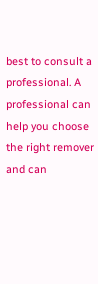best to consult a professional. A professional can help you choose the right remover and can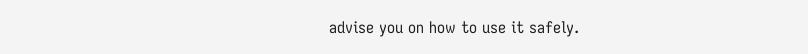advise you on how to use it safely.